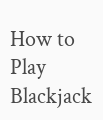How to Play Blackjack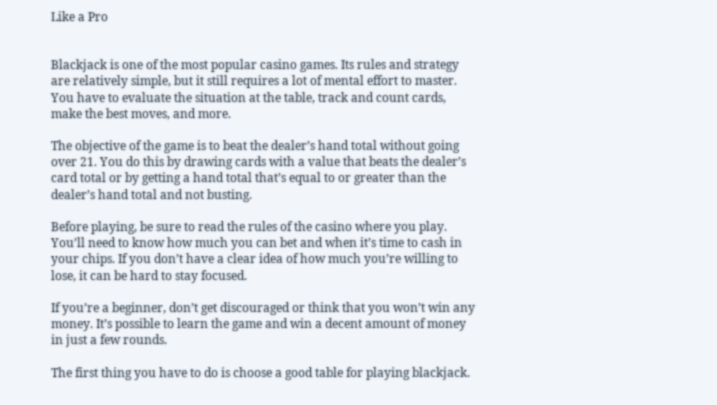Like a Pro


Blackjack is one of the most popular casino games. Its rules and strategy are relatively simple, but it still requires a lot of mental effort to master. You have to evaluate the situation at the table, track and count cards, make the best moves, and more.

The objective of the game is to beat the dealer’s hand total without going over 21. You do this by drawing cards with a value that beats the dealer’s card total or by getting a hand total that’s equal to or greater than the dealer’s hand total and not busting.

Before playing, be sure to read the rules of the casino where you play. You’ll need to know how much you can bet and when it’s time to cash in your chips. If you don’t have a clear idea of how much you’re willing to lose, it can be hard to stay focused.

If you’re a beginner, don’t get discouraged or think that you won’t win any money. It’s possible to learn the game and win a decent amount of money in just a few rounds.

The first thing you have to do is choose a good table for playing blackjack.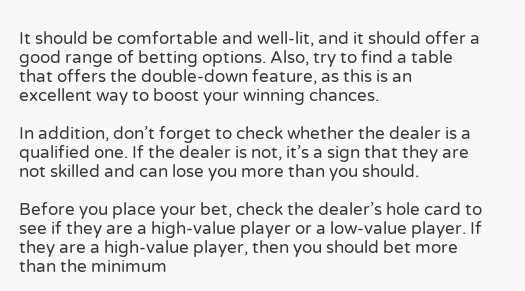It should be comfortable and well-lit, and it should offer a good range of betting options. Also, try to find a table that offers the double-down feature, as this is an excellent way to boost your winning chances.

In addition, don’t forget to check whether the dealer is a qualified one. If the dealer is not, it’s a sign that they are not skilled and can lose you more than you should.

Before you place your bet, check the dealer’s hole card to see if they are a high-value player or a low-value player. If they are a high-value player, then you should bet more than the minimum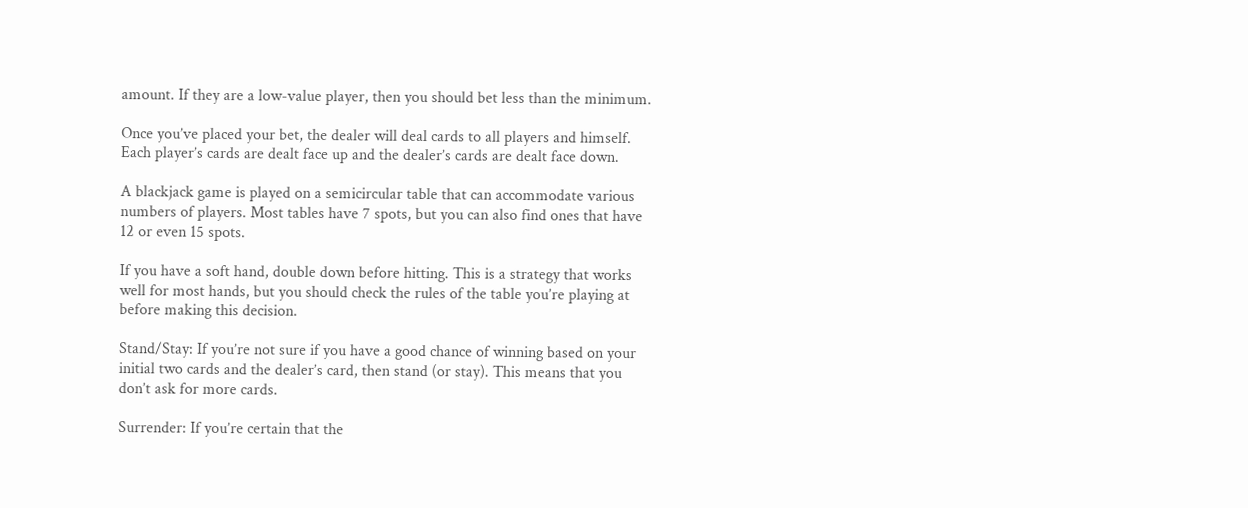amount. If they are a low-value player, then you should bet less than the minimum.

Once you’ve placed your bet, the dealer will deal cards to all players and himself. Each player’s cards are dealt face up and the dealer’s cards are dealt face down.

A blackjack game is played on a semicircular table that can accommodate various numbers of players. Most tables have 7 spots, but you can also find ones that have 12 or even 15 spots.

If you have a soft hand, double down before hitting. This is a strategy that works well for most hands, but you should check the rules of the table you’re playing at before making this decision.

Stand/Stay: If you’re not sure if you have a good chance of winning based on your initial two cards and the dealer’s card, then stand (or stay). This means that you don’t ask for more cards.

Surrender: If you’re certain that the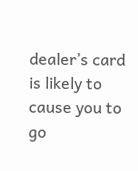dealer’s card is likely to cause you to go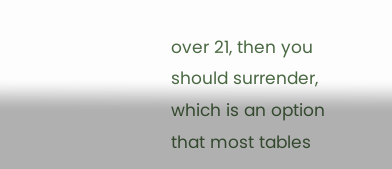over 21, then you should surrender, which is an option that most tables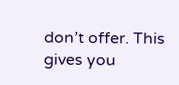don’t offer. This gives you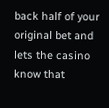back half of your original bet and lets the casino know that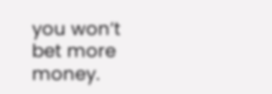you won’t bet more money.